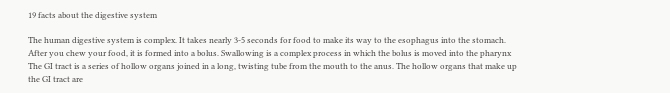19 facts about the digestive system

The human digestive system is complex. It takes nearly 3-5 seconds for food to make its way to the esophagus into the stomach. After you chew your food, it is formed into a bolus. Swallowing is a complex process in which the bolus is moved into the pharynx The GI tract is a series of hollow organs joined in a long, twisting tube from the mouth to the anus. The hollow organs that make up the GI tract are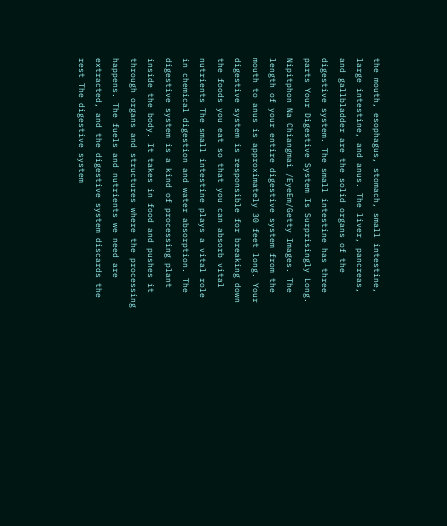the mouth, esophagus, stomach, small intestine, large intestine, and anus. The liver, pancreas, and gallbladder are the solid organs of the digestive system. The small intestine has three parts Your Digestive System Is Surprisingly Long. Nipitphon Na Chiangmai /EyeEm/Getty Images. The length of your entire digestive system from the mouth to anus is approximately 30 feet long. Your digestive system is responsible for breaking down the foods you eat so that you can absorb vital nutrients The small intestine plays a vital role in chemical digestion and water absorption. The digestive system is a kind of processing plant inside the body. It takes in food and pushes it through organs and structures where the processing happens. The fuels and nutrients we need are extracted, and the digestive system discards the rest The digestive system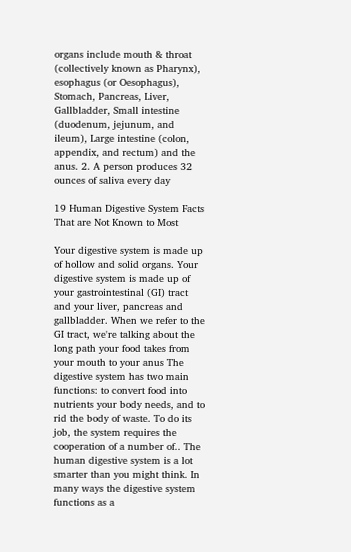organs include mouth & throat (collectively known as Pharynx), esophagus (or Oesophagus), Stomach, Pancreas, Liver, Gallbladder, Small intestine (duodenum, jejunum, and ileum), Large intestine (colon, appendix, and rectum) and the anus. 2. A person produces 32 ounces of saliva every day

19 Human Digestive System Facts That are Not Known to Most

Your digestive system is made up of hollow and solid organs. Your digestive system is made up of your gastrointestinal (GI) tract and your liver, pancreas and gallbladder. When we refer to the GI tract, we're talking about the long path your food takes from your mouth to your anus The digestive system has two main functions: to convert food into nutrients your body needs, and to rid the body of waste. To do its job, the system requires the cooperation of a number of.. The human digestive system is a lot smarter than you might think. In many ways the digestive system functions as a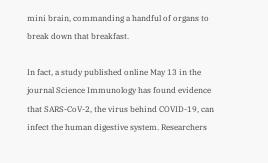mini brain, commanding a handful of organs to break down that breakfast.

In fact, a study published online May 13 in the journal Science Immunology has found evidence that SARS-CoV-2, the virus behind COVID-19, can infect the human digestive system. Researchers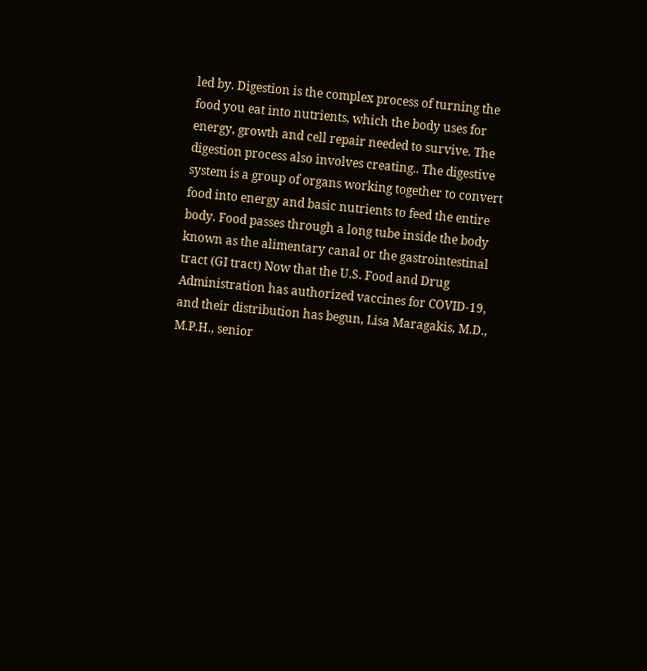led by. Digestion is the complex process of turning the food you eat into nutrients, which the body uses for energy, growth and cell repair needed to survive. The digestion process also involves creating.. The digestive system is a group of organs working together to convert food into energy and basic nutrients to feed the entire body. Food passes through a long tube inside the body known as the alimentary canal or the gastrointestinal tract (GI tract) Now that the U.S. Food and Drug Administration has authorized vaccines for COVID-19, and their distribution has begun, Lisa Maragakis, M.D., M.P.H., senior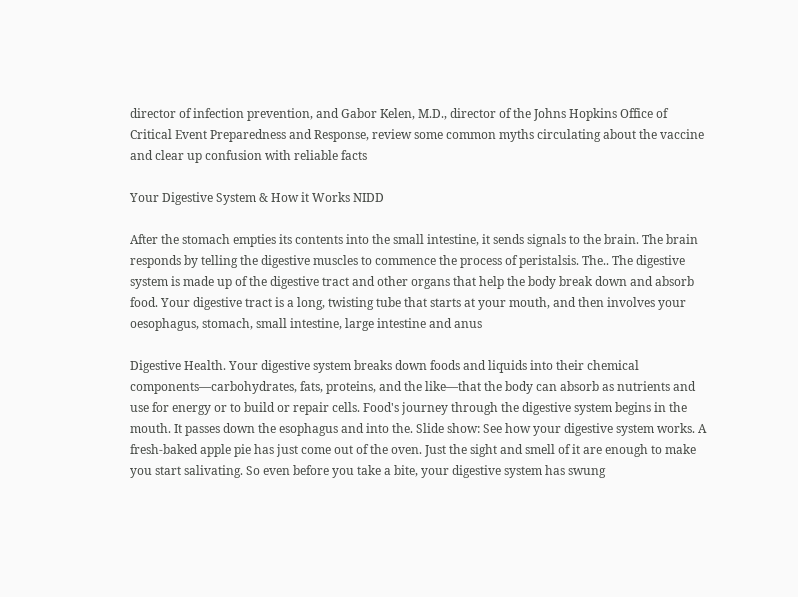director of infection prevention, and Gabor Kelen, M.D., director of the Johns Hopkins Office of Critical Event Preparedness and Response, review some common myths circulating about the vaccine and clear up confusion with reliable facts

Your Digestive System & How it Works NIDD

After the stomach empties its contents into the small intestine, it sends signals to the brain. The brain responds by telling the digestive muscles to commence the process of peristalsis. The.. The digestive system is made up of the digestive tract and other organs that help the body break down and absorb food. Your digestive tract is a long, twisting tube that starts at your mouth, and then involves your oesophagus, stomach, small intestine, large intestine and anus

Digestive Health. Your digestive system breaks down foods and liquids into their chemical components—carbohydrates, fats, proteins, and the like—that the body can absorb as nutrients and use for energy or to build or repair cells. Food's journey through the digestive system begins in the mouth. It passes down the esophagus and into the. Slide show: See how your digestive system works. A fresh-baked apple pie has just come out of the oven. Just the sight and smell of it are enough to make you start salivating. So even before you take a bite, your digestive system has swung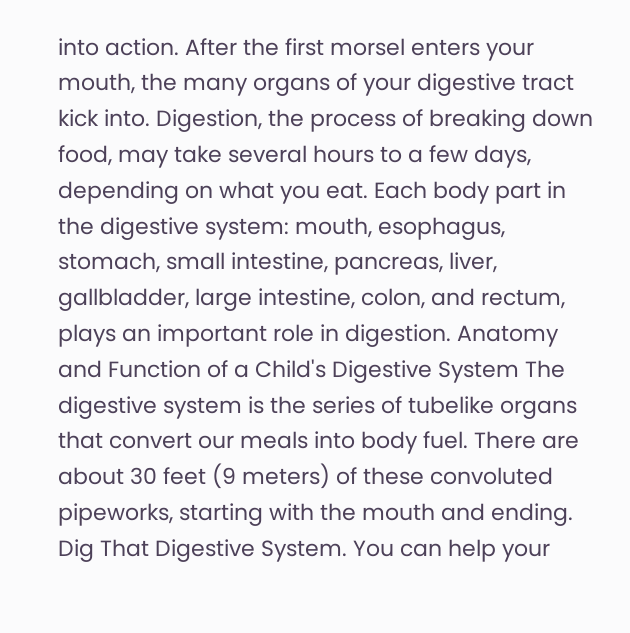into action. After the first morsel enters your mouth, the many organs of your digestive tract kick into. Digestion, the process of breaking down food, may take several hours to a few days, depending on what you eat. Each body part in the digestive system: mouth, esophagus, stomach, small intestine, pancreas, liver, gallbladder, large intestine, colon, and rectum, plays an important role in digestion. Anatomy and Function of a Child's Digestive System The digestive system is the series of tubelike organs that convert our meals into body fuel. There are about 30 feet (9 meters) of these convoluted pipeworks, starting with the mouth and ending. Dig That Digestive System. You can help your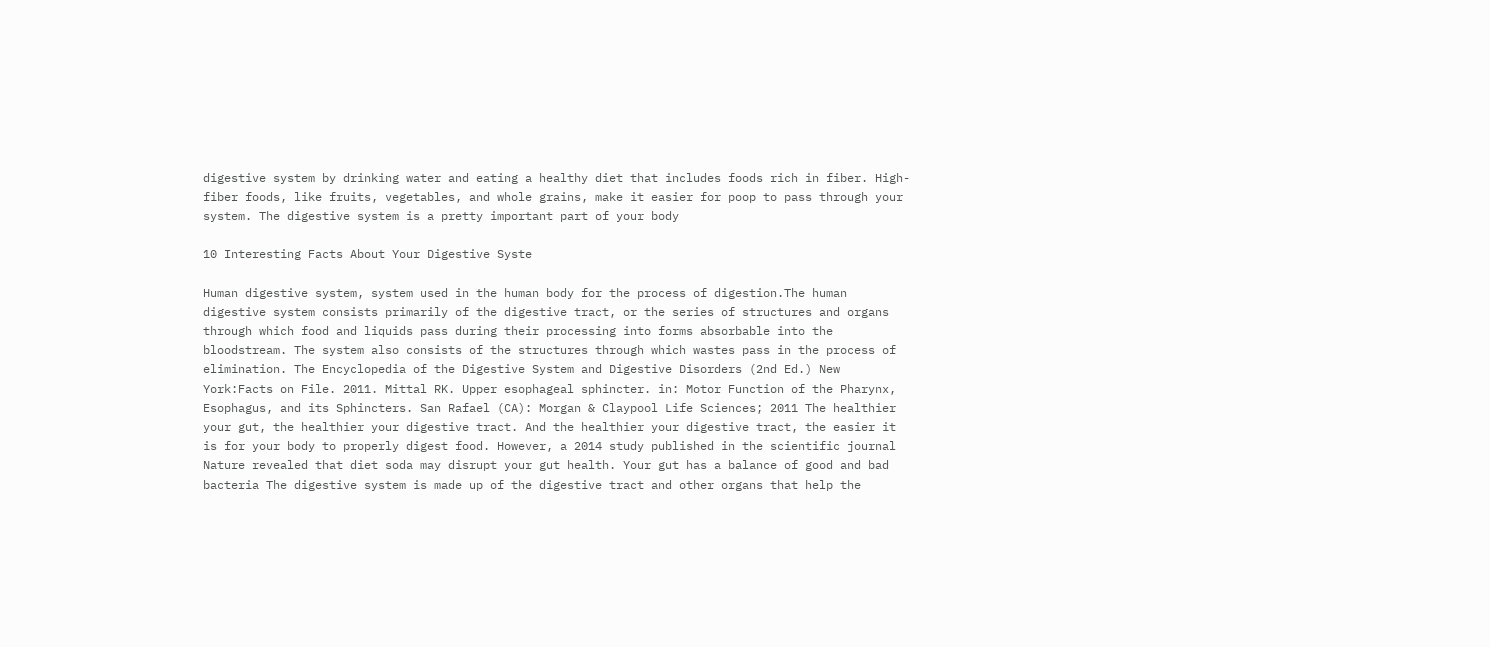digestive system by drinking water and eating a healthy diet that includes foods rich in fiber. High-fiber foods, like fruits, vegetables, and whole grains, make it easier for poop to pass through your system. The digestive system is a pretty important part of your body

10 Interesting Facts About Your Digestive Syste

Human digestive system, system used in the human body for the process of digestion.The human digestive system consists primarily of the digestive tract, or the series of structures and organs through which food and liquids pass during their processing into forms absorbable into the bloodstream. The system also consists of the structures through which wastes pass in the process of elimination. The Encyclopedia of the Digestive System and Digestive Disorders (2nd Ed.) New York:Facts on File. 2011. Mittal RK. Upper esophageal sphincter. in: Motor Function of the Pharynx, Esophagus, and its Sphincters. San Rafael (CA): Morgan & Claypool Life Sciences; 2011 The healthier your gut, the healthier your digestive tract. And the healthier your digestive tract, the easier it is for your body to properly digest food. However, a 2014 study published in the scientific journal Nature revealed that diet soda may disrupt your gut health. Your gut has a balance of good and bad bacteria The digestive system is made up of the digestive tract and other organs that help the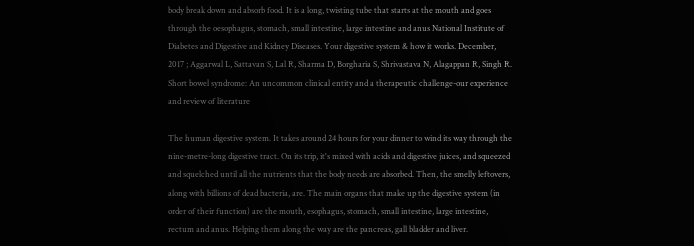body break down and absorb food. It is a long, twisting tube that starts at the mouth and goes through the oesophagus, stomach, small intestine, large intestine and anus National Institute of Diabetes and Digestive and Kidney Diseases. Your digestive system & how it works. December, 2017 ; Aggarwal L, Sattavan S, Lal R, Sharma D, Borgharia S, Shrivastava N, Alagappan R, Singh R. Short bowel syndrome: An uncommon clinical entity and a therapeutic challenge-our experience and review of literature

The human digestive system. It takes around 24 hours for your dinner to wind its way through the nine-metre-long digestive tract. On its trip, it's mixed with acids and digestive juices, and squeezed and squelched until all the nutrients that the body needs are absorbed. Then, the smelly leftovers, along with billions of dead bacteria, are. The main organs that make up the digestive system (in order of their function) are the mouth, esophagus, stomach, small intestine, large intestine, rectum and anus. Helping them along the way are the pancreas, gall bladder and liver.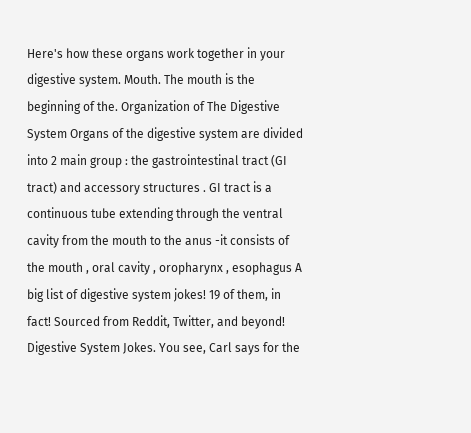Here's how these organs work together in your digestive system. Mouth. The mouth is the beginning of the. Organization of The Digestive System Organs of the digestive system are divided into 2 main group : the gastrointestinal tract (GI tract) and accessory structures . GI tract is a continuous tube extending through the ventral cavity from the mouth to the anus -it consists of the mouth , oral cavity , oropharynx , esophagus A big list of digestive system jokes! 19 of them, in fact! Sourced from Reddit, Twitter, and beyond! Digestive System Jokes. You see, Carl says for the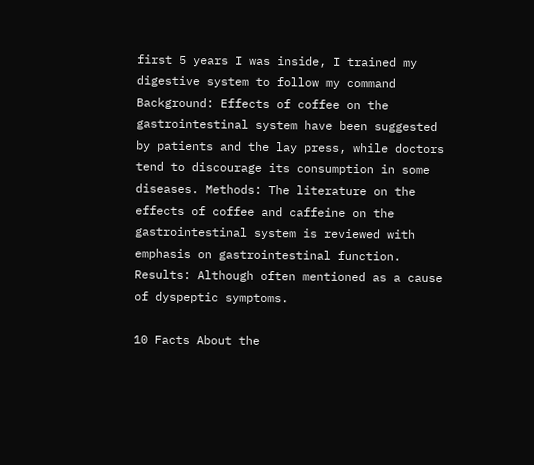first 5 years I was inside, I trained my digestive system to follow my command Background: Effects of coffee on the gastrointestinal system have been suggested by patients and the lay press, while doctors tend to discourage its consumption in some diseases. Methods: The literature on the effects of coffee and caffeine on the gastrointestinal system is reviewed with emphasis on gastrointestinal function. Results: Although often mentioned as a cause of dyspeptic symptoms.

10 Facts About the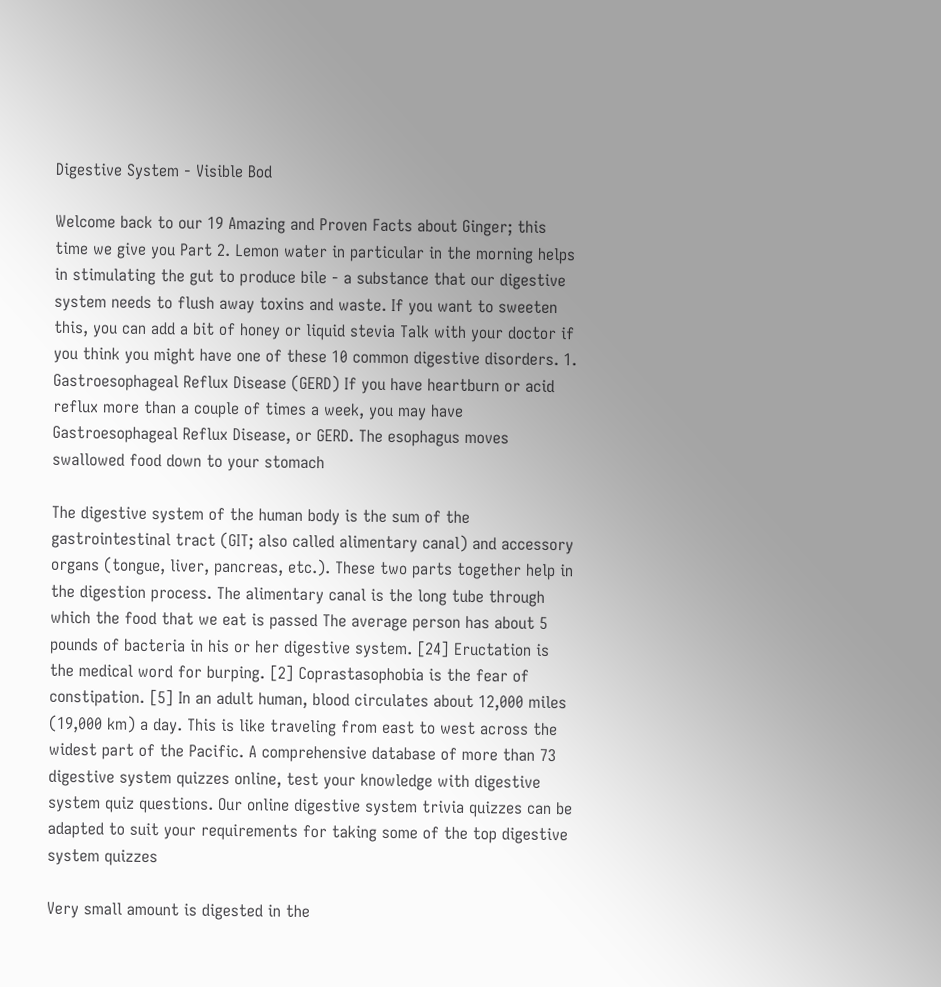Digestive System - Visible Bod

Welcome back to our 19 Amazing and Proven Facts about Ginger; this time we give you Part 2. Lemon water in particular in the morning helps in stimulating the gut to produce bile - a substance that our digestive system needs to flush away toxins and waste. If you want to sweeten this, you can add a bit of honey or liquid stevia Talk with your doctor if you think you might have one of these 10 common digestive disorders. 1. Gastroesophageal Reflux Disease (GERD) If you have heartburn or acid reflux more than a couple of times a week, you may have Gastroesophageal Reflux Disease, or GERD. The esophagus moves swallowed food down to your stomach

The digestive system of the human body is the sum of the gastrointestinal tract (GIT; also called alimentary canal) and accessory organs (tongue, liver, pancreas, etc.). These two parts together help in the digestion process. The alimentary canal is the long tube through which the food that we eat is passed The average person has about 5 pounds of bacteria in his or her digestive system. [24] Eructation is the medical word for burping. [2] Coprastasophobia is the fear of constipation. [5] In an adult human, blood circulates about 12,000 miles (19,000 km) a day. This is like traveling from east to west across the widest part of the Pacific. A comprehensive database of more than 73 digestive system quizzes online, test your knowledge with digestive system quiz questions. Our online digestive system trivia quizzes can be adapted to suit your requirements for taking some of the top digestive system quizzes

Very small amount is digested in the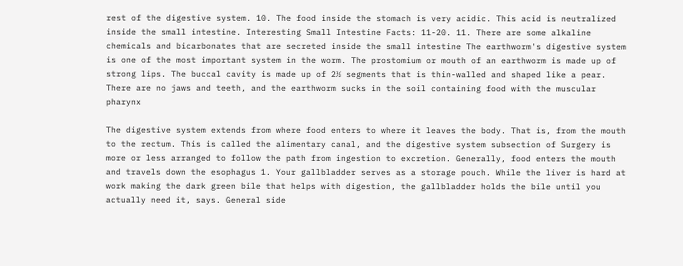rest of the digestive system. 10. The food inside the stomach is very acidic. This acid is neutralized inside the small intestine. Interesting Small Intestine Facts: 11-20. 11. There are some alkaline chemicals and bicarbonates that are secreted inside the small intestine The earthworm's digestive system is one of the most important system in the worm. The prostomium or mouth of an earthworm is made up of strong lips. The buccal cavity is made up of 2½ segments that is thin-walled and shaped like a pear. There are no jaws and teeth, and the earthworm sucks in the soil containing food with the muscular pharynx

The digestive system extends from where food enters to where it leaves the body. That is, from the mouth to the rectum. This is called the alimentary canal, and the digestive system subsection of Surgery is more or less arranged to follow the path from ingestion to excretion. Generally, food enters the mouth and travels down the esophagus 1. Your gallbladder serves as a storage pouch. While the liver is hard at work making the dark green bile that helps with digestion, the gallbladder holds the bile until you actually need it, says. General side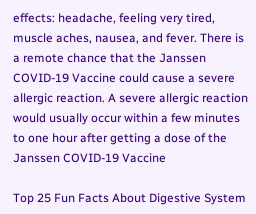effects: headache, feeling very tired, muscle aches, nausea, and fever. There is a remote chance that the Janssen COVID-19 Vaccine could cause a severe allergic reaction. A severe allergic reaction would usually occur within a few minutes to one hour after getting a dose of the Janssen COVID-19 Vaccine

Top 25 Fun Facts About Digestive System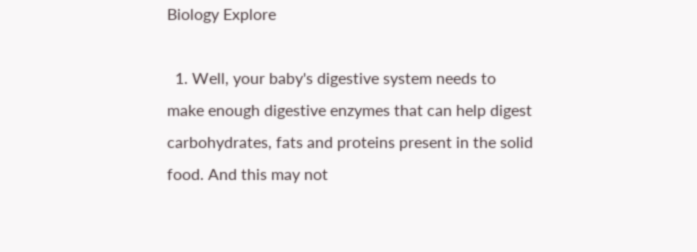Biology Explore

  1. Well, your baby's digestive system needs to make enough digestive enzymes that can help digest carbohydrates, fats and proteins present in the solid food. And this may not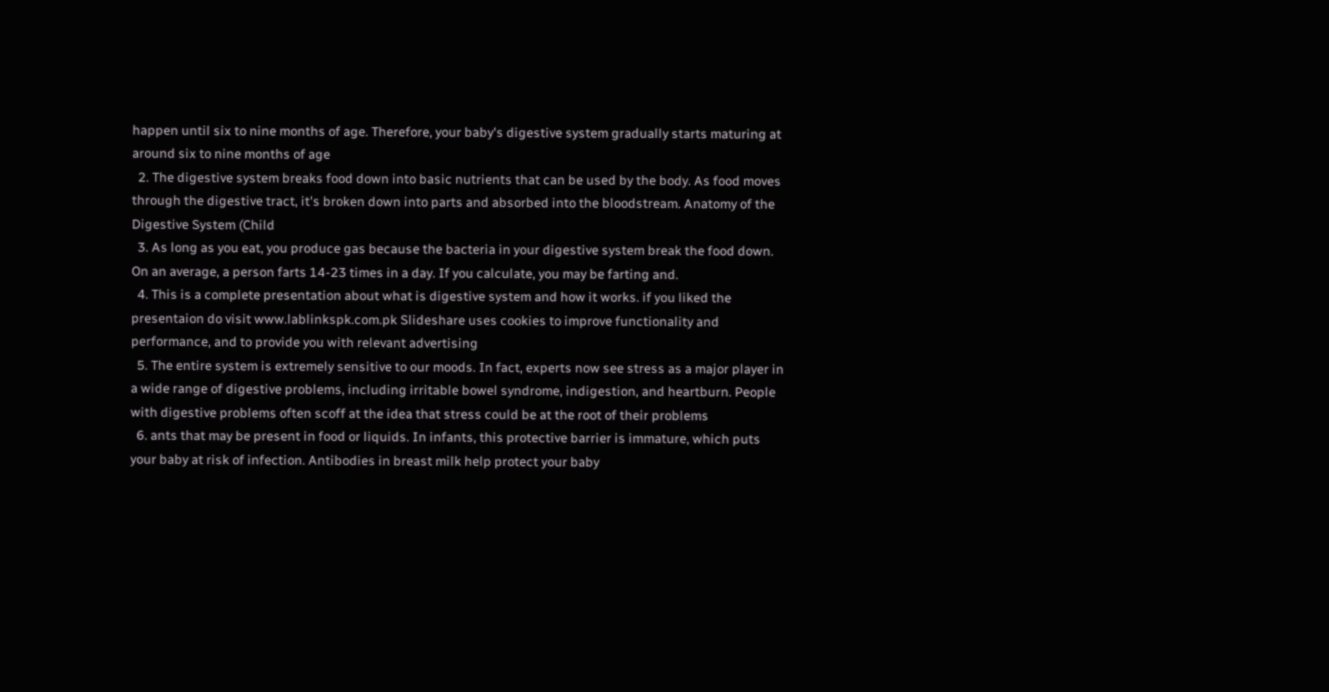happen until six to nine months of age. Therefore, your baby's digestive system gradually starts maturing at around six to nine months of age
  2. The digestive system breaks food down into basic nutrients that can be used by the body. As food moves through the digestive tract, it's broken down into parts and absorbed into the bloodstream. Anatomy of the Digestive System (Child
  3. As long as you eat, you produce gas because the bacteria in your digestive system break the food down. On an average, a person farts 14-23 times in a day. If you calculate, you may be farting and.
  4. This is a complete presentation about what is digestive system and how it works. if you liked the presentaion do visit www.lablinkspk.com.pk Slideshare uses cookies to improve functionality and performance, and to provide you with relevant advertising
  5. The entire system is extremely sensitive to our moods. In fact, experts now see stress as a major player in a wide range of digestive problems, including irritable bowel syndrome, indigestion, and heartburn. People with digestive problems often scoff at the idea that stress could be at the root of their problems
  6. ants that may be present in food or liquids. In infants, this protective barrier is immature, which puts your baby at risk of infection. Antibodies in breast milk help protect your baby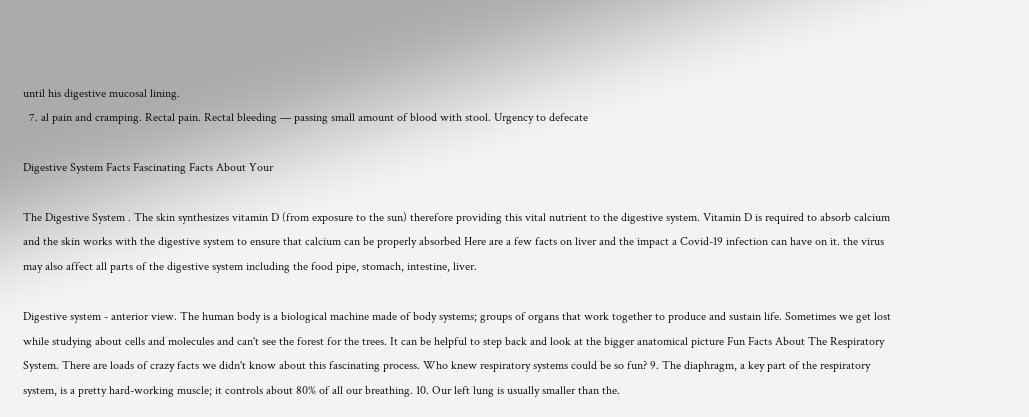until his digestive mucosal lining.
  7. al pain and cramping. Rectal pain. Rectal bleeding — passing small amount of blood with stool. Urgency to defecate

Digestive System Facts Fascinating Facts About Your

The Digestive System . The skin synthesizes vitamin D (from exposure to the sun) therefore providing this vital nutrient to the digestive system. Vitamin D is required to absorb calcium and the skin works with the digestive system to ensure that calcium can be properly absorbed Here are a few facts on liver and the impact a Covid-19 infection can have on it. the virus may also affect all parts of the digestive system including the food pipe, stomach, intestine, liver.

Digestive system - anterior view. The human body is a biological machine made of body systems; groups of organs that work together to produce and sustain life. Sometimes we get lost while studying about cells and molecules and can't see the forest for the trees. It can be helpful to step back and look at the bigger anatomical picture Fun Facts About The Respiratory System. There are loads of crazy facts we didn't know about this fascinating process. Who knew respiratory systems could be so fun? 9. The diaphragm, a key part of the respiratory system, is a pretty hard-working muscle; it controls about 80% of all our breathing. 10. Our left lung is usually smaller than the.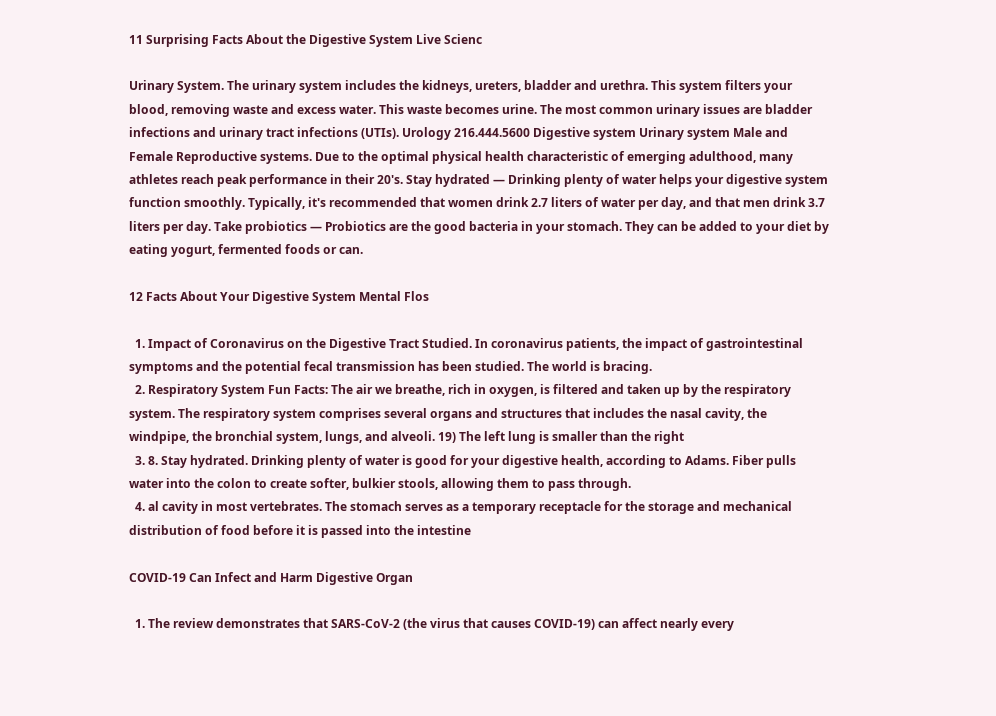11 Surprising Facts About the Digestive System Live Scienc

Urinary System. The urinary system includes the kidneys, ureters, bladder and urethra. This system filters your blood, removing waste and excess water. This waste becomes urine. The most common urinary issues are bladder infections and urinary tract infections (UTIs). Urology 216.444.5600 Digestive system Urinary system Male and Female Reproductive systems. Due to the optimal physical health characteristic of emerging adulthood, many athletes reach peak performance in their 20's. Stay hydrated — Drinking plenty of water helps your digestive system function smoothly. Typically, it's recommended that women drink 2.7 liters of water per day, and that men drink 3.7 liters per day. Take probiotics — Probiotics are the good bacteria in your stomach. They can be added to your diet by eating yogurt, fermented foods or can.

12 Facts About Your Digestive System Mental Flos

  1. Impact of Coronavirus on the Digestive Tract Studied. In coronavirus patients, the impact of gastrointestinal symptoms and the potential fecal transmission has been studied. The world is bracing.
  2. Respiratory System Fun Facts: The air we breathe, rich in oxygen, is filtered and taken up by the respiratory system. The respiratory system comprises several organs and structures that includes the nasal cavity, the windpipe, the bronchial system, lungs, and alveoli. 19) The left lung is smaller than the right
  3. 8. Stay hydrated. Drinking plenty of water is good for your digestive health, according to Adams. Fiber pulls water into the colon to create softer, bulkier stools, allowing them to pass through.
  4. al cavity in most vertebrates. The stomach serves as a temporary receptacle for the storage and mechanical distribution of food before it is passed into the intestine

COVID-19 Can Infect and Harm Digestive Organ

  1. The review demonstrates that SARS-CoV-2 (the virus that causes COVID-19) can affect nearly every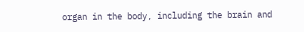organ in the body, including the brain and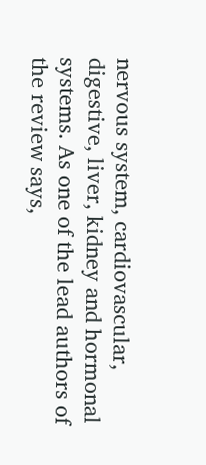nervous system, cardiovascular, digestive, liver, kidney and hormonal systems. As one of the lead authors of the review says,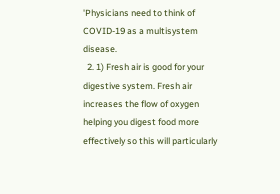'Physicians need to think of COVID-19 as a multisystem disease.
  2. 1) Fresh air is good for your digestive system. Fresh air increases the flow of oxygen helping you digest food more effectively so this will particularly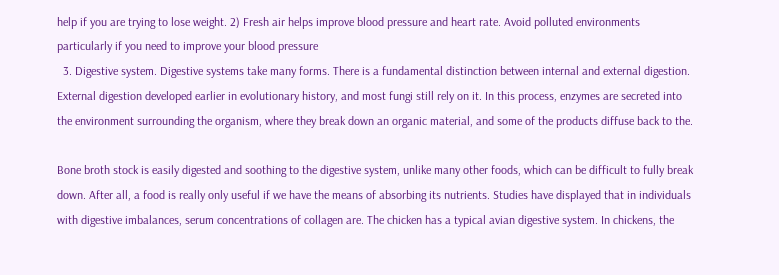help if you are trying to lose weight. 2) Fresh air helps improve blood pressure and heart rate. Avoid polluted environments particularly if you need to improve your blood pressure
  3. Digestive system. Digestive systems take many forms. There is a fundamental distinction between internal and external digestion. External digestion developed earlier in evolutionary history, and most fungi still rely on it. In this process, enzymes are secreted into the environment surrounding the organism, where they break down an organic material, and some of the products diffuse back to the.

Bone broth stock is easily digested and soothing to the digestive system, unlike many other foods, which can be difficult to fully break down. After all, a food is really only useful if we have the means of absorbing its nutrients. Studies have displayed that in individuals with digestive imbalances, serum concentrations of collagen are. The chicken has a typical avian digestive system. In chickens, the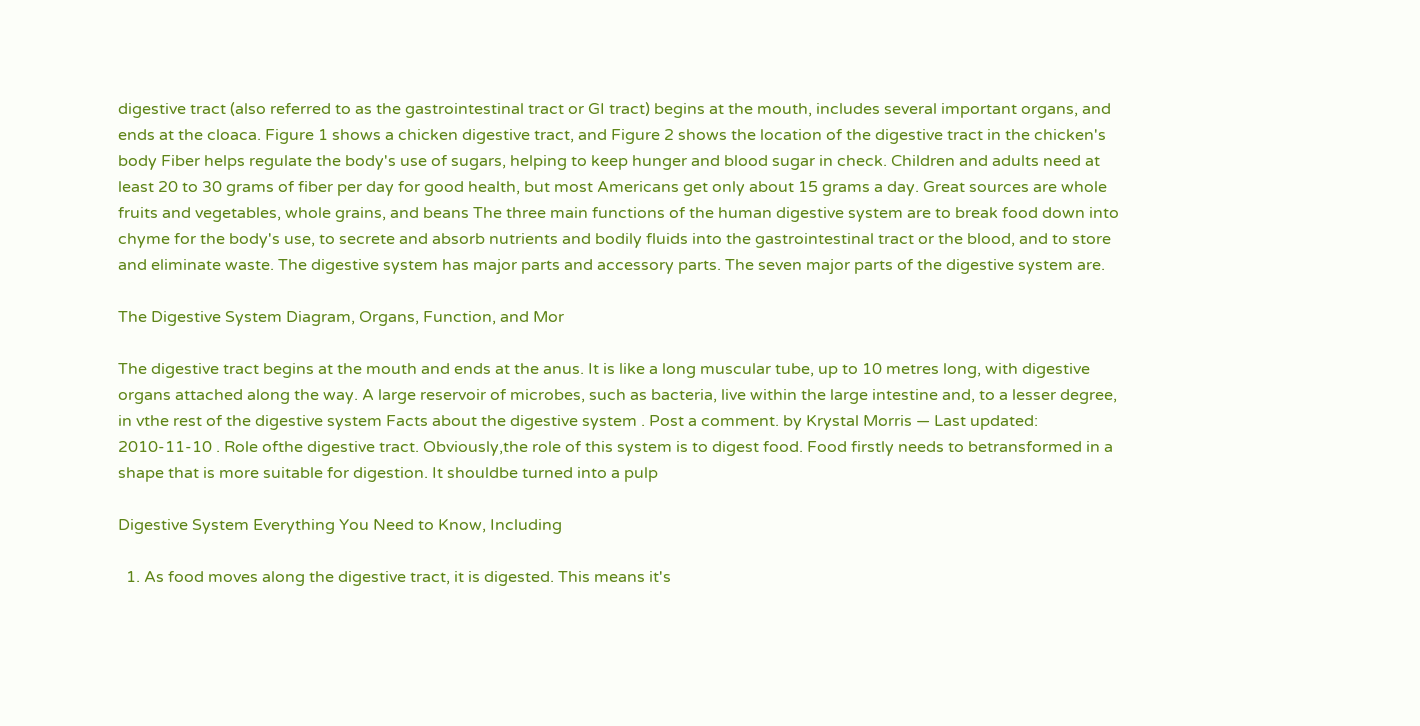digestive tract (also referred to as the gastrointestinal tract or GI tract) begins at the mouth, includes several important organs, and ends at the cloaca. Figure 1 shows a chicken digestive tract, and Figure 2 shows the location of the digestive tract in the chicken's body Fiber helps regulate the body's use of sugars, helping to keep hunger and blood sugar in check. Children and adults need at least 20 to 30 grams of fiber per day for good health, but most Americans get only about 15 grams a day. Great sources are whole fruits and vegetables, whole grains, and beans The three main functions of the human digestive system are to break food down into chyme for the body's use, to secrete and absorb nutrients and bodily fluids into the gastrointestinal tract or the blood, and to store and eliminate waste. The digestive system has major parts and accessory parts. The seven major parts of the digestive system are.

The Digestive System Diagram, Organs, Function, and Mor

The digestive tract begins at the mouth and ends at the anus. It is like a long muscular tube, up to 10 metres long, with digestive organs attached along the way. A large reservoir of microbes, such as bacteria, live within the large intestine and, to a lesser degree, in vthe rest of the digestive system Facts about the digestive system . Post a comment. by Krystal Morris — Last updated: 2010-11-10 . Role ofthe digestive tract. Obviously,the role of this system is to digest food. Food firstly needs to betransformed in a shape that is more suitable for digestion. It shouldbe turned into a pulp

Digestive System Everything You Need to Know, Including

  1. As food moves along the digestive tract, it is digested. This means it's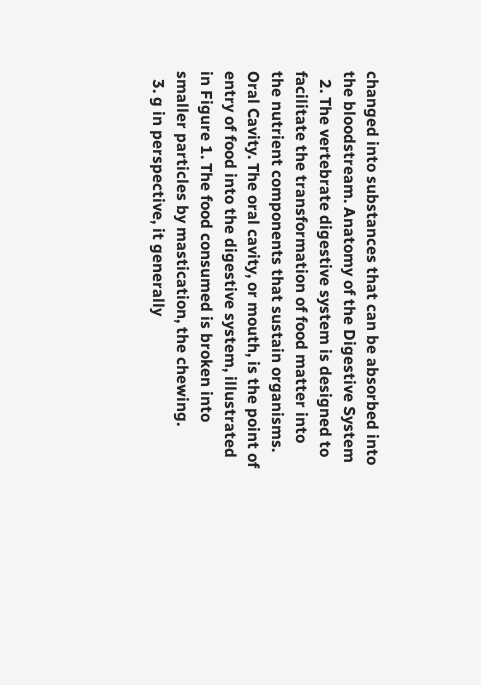changed into substances that can be absorbed into the bloodstream. Anatomy of the Digestive System
  2. The vertebrate digestive system is designed to facilitate the transformation of food matter into the nutrient components that sustain organisms. Oral Cavity. The oral cavity, or mouth, is the point of entry of food into the digestive system, illustrated in Figure 1. The food consumed is broken into smaller particles by mastication, the chewing.
  3. g in perspective, it generally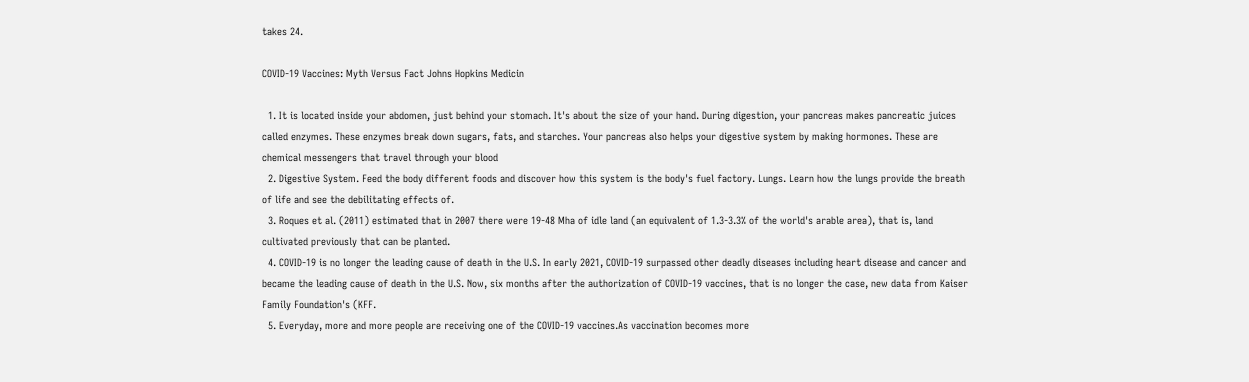takes 24.

COVID-19 Vaccines: Myth Versus Fact Johns Hopkins Medicin

  1. It is located inside your abdomen, just behind your stomach. It's about the size of your hand. During digestion, your pancreas makes pancreatic juices called enzymes. These enzymes break down sugars, fats, and starches. Your pancreas also helps your digestive system by making hormones. These are chemical messengers that travel through your blood
  2. Digestive System. Feed the body different foods and discover how this system is the body's fuel factory. Lungs. Learn how the lungs provide the breath of life and see the debilitating effects of.
  3. Roques et al. (2011) estimated that in 2007 there were 19-48 Mha of idle land (an equivalent of 1.3-3.3% of the world's arable area), that is, land cultivated previously that can be planted.
  4. COVID-19 is no longer the leading cause of death in the U.S. In early 2021, COVID-19 surpassed other deadly diseases including heart disease and cancer and became the leading cause of death in the U.S. Now, six months after the authorization of COVID-19 vaccines, that is no longer the case, new data from Kaiser Family Foundation's (KFF.
  5. Everyday, more and more people are receiving one of the COVID-19 vaccines.As vaccination becomes more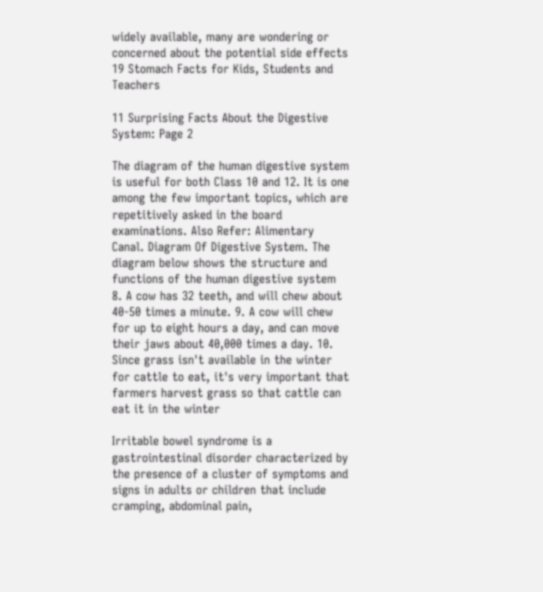widely available, many are wondering or concerned about the potential side effects
19 Stomach Facts for Kids, Students and Teachers

11 Surprising Facts About the Digestive System: Page 2

The diagram of the human digestive system is useful for both Class 10 and 12. It is one among the few important topics, which are repetitively asked in the board examinations. Also Refer: Alimentary Canal. Diagram Of Digestive System. The diagram below shows the structure and functions of the human digestive system 8. A cow has 32 teeth, and will chew about 40-50 times a minute. 9. A cow will chew for up to eight hours a day, and can move their jaws about 40,000 times a day. 10. Since grass isn't available in the winter for cattle to eat, it's very important that farmers harvest grass so that cattle can eat it in the winter

Irritable bowel syndrome is a gastrointestinal disorder characterized by the presence of a cluster of symptoms and signs in adults or children that include cramping, abdominal pain,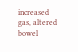increased gas, altered bowel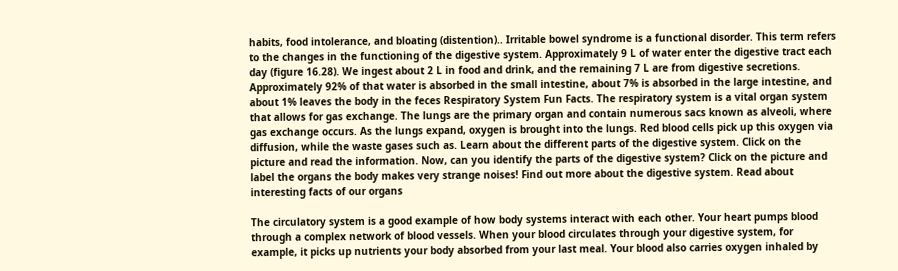habits, food intolerance, and bloating (distention).. Irritable bowel syndrome is a functional disorder. This term refers to the changes in the functioning of the digestive system. Approximately 9 L of water enter the digestive tract each day (figure 16.28). We ingest about 2 L in food and drink, and the remaining 7 L are from digestive secretions. Approximately 92% of that water is absorbed in the small intestine, about 7% is absorbed in the large intestine, and about 1% leaves the body in the feces Respiratory System Fun Facts. The respiratory system is a vital organ system that allows for gas exchange. The lungs are the primary organ and contain numerous sacs known as alveoli, where gas exchange occurs. As the lungs expand, oxygen is brought into the lungs. Red blood cells pick up this oxygen via diffusion, while the waste gases such as. Learn about the different parts of the digestive system. Click on the picture and read the information. Now, can you identify the parts of the digestive system? Click on the picture and label the organs the body makes very strange noises! Find out more about the digestive system. Read about interesting facts of our organs

The circulatory system is a good example of how body systems interact with each other. Your heart pumps blood through a complex network of blood vessels. When your blood circulates through your digestive system, for example, it picks up nutrients your body absorbed from your last meal. Your blood also carries oxygen inhaled by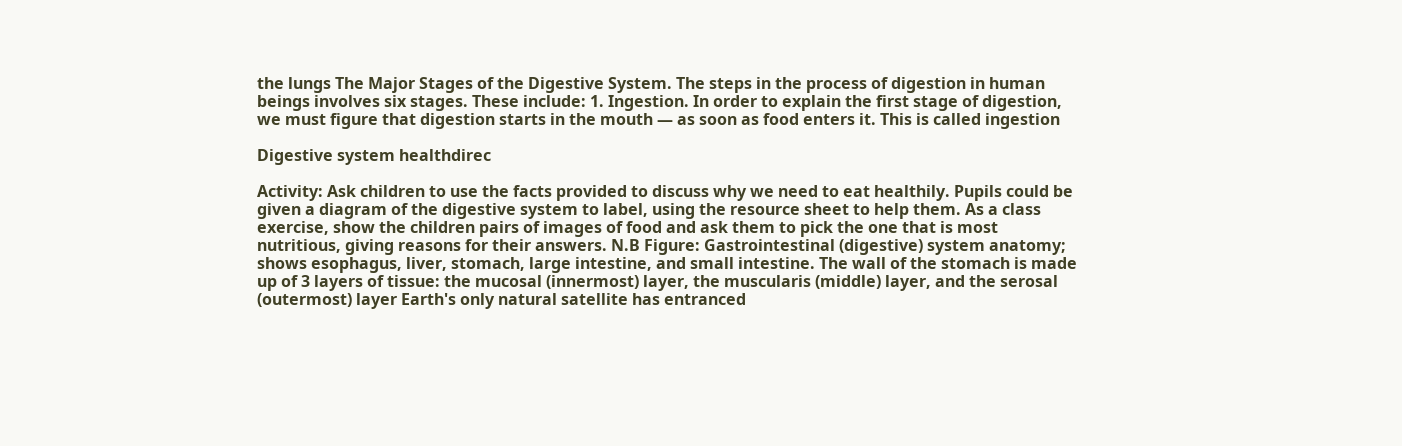the lungs The Major Stages of the Digestive System. The steps in the process of digestion in human beings involves six stages. These include: 1. Ingestion. In order to explain the first stage of digestion, we must figure that digestion starts in the mouth — as soon as food enters it. This is called ingestion

Digestive system healthdirec

Activity: Ask children to use the facts provided to discuss why we need to eat healthily. Pupils could be given a diagram of the digestive system to label, using the resource sheet to help them. As a class exercise, show the children pairs of images of food and ask them to pick the one that is most nutritious, giving reasons for their answers. N.B Figure: Gastrointestinal (digestive) system anatomy; shows esophagus, liver, stomach, large intestine, and small intestine. The wall of the stomach is made up of 3 layers of tissue: the mucosal (innermost) layer, the muscularis (middle) layer, and the serosal (outermost) layer Earth's only natural satellite has entranced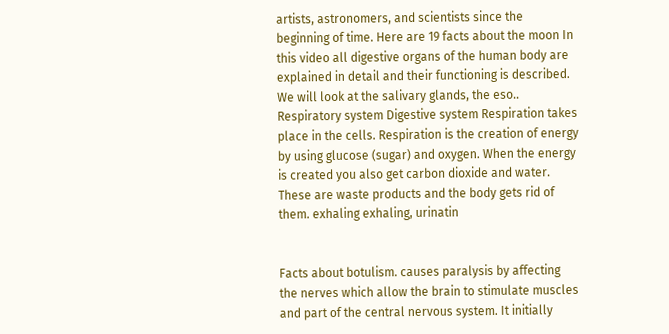artists, astronomers, and scientists since the beginning of time. Here are 19 facts about the moon In this video all digestive organs of the human body are explained in detail and their functioning is described. We will look at the salivary glands, the eso.. Respiratory system Digestive system Respiration takes place in the cells. Respiration is the creation of energy by using glucose (sugar) and oxygen. When the energy is created you also get carbon dioxide and water. These are waste products and the body gets rid of them. exhaling exhaling, urinatin


Facts about botulism. causes paralysis by affecting the nerves which allow the brain to stimulate muscles and part of the central nervous system. It initially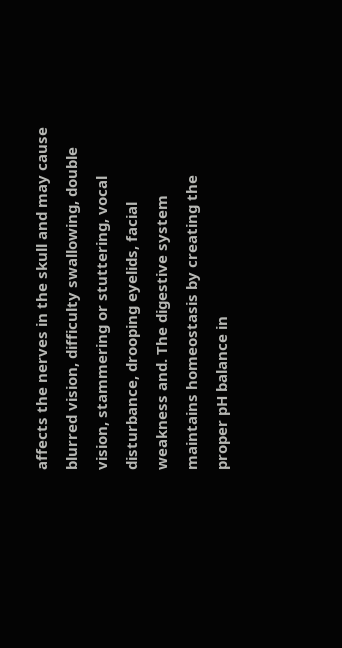affects the nerves in the skull and may cause blurred vision, difficulty swallowing, double vision, stammering or stuttering, vocal disturbance, drooping eyelids, facial weakness and. The digestive system maintains homeostasis by creating the proper pH balance in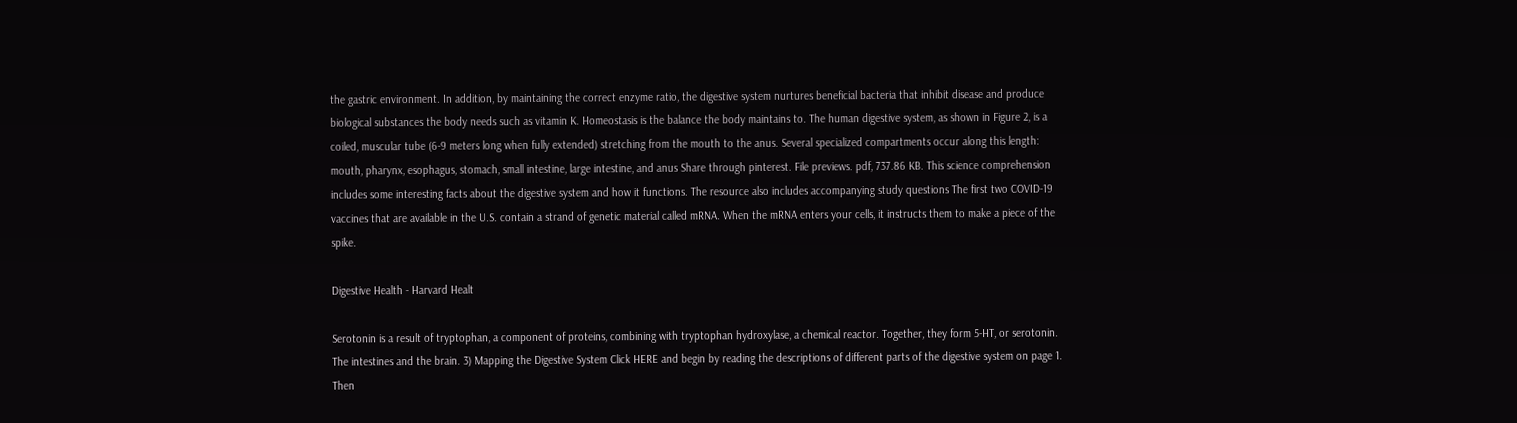the gastric environment. In addition, by maintaining the correct enzyme ratio, the digestive system nurtures beneficial bacteria that inhibit disease and produce biological substances the body needs such as vitamin K. Homeostasis is the balance the body maintains to. The human digestive system, as shown in Figure 2, is a coiled, muscular tube (6-9 meters long when fully extended) stretching from the mouth to the anus. Several specialized compartments occur along this length: mouth, pharynx, esophagus, stomach, small intestine, large intestine, and anus Share through pinterest. File previews. pdf, 737.86 KB. This science comprehension includes some interesting facts about the digestive system and how it functions. The resource also includes accompanying study questions The first two COVID-19 vaccines that are available in the U.S. contain a strand of genetic material called mRNA. When the mRNA enters your cells, it instructs them to make a piece of the spike.

Digestive Health - Harvard Healt

Serotonin is a result of tryptophan, a component of proteins, combining with tryptophan hydroxylase, a chemical reactor. Together, they form 5-HT, or serotonin. The intestines and the brain. 3) Mapping the Digestive System Click HERE and begin by reading the descriptions of different parts of the digestive system on page 1. Then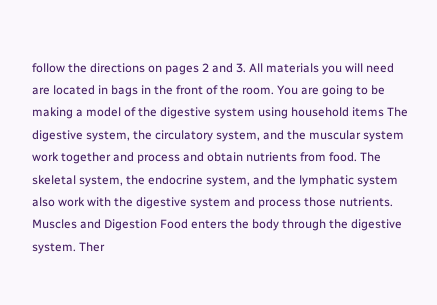follow the directions on pages 2 and 3. All materials you will need are located in bags in the front of the room. You are going to be making a model of the digestive system using household items The digestive system, the circulatory system, and the muscular system work together and process and obtain nutrients from food. The skeletal system, the endocrine system, and the lymphatic system also work with the digestive system and process those nutrients. Muscles and Digestion Food enters the body through the digestive system. Ther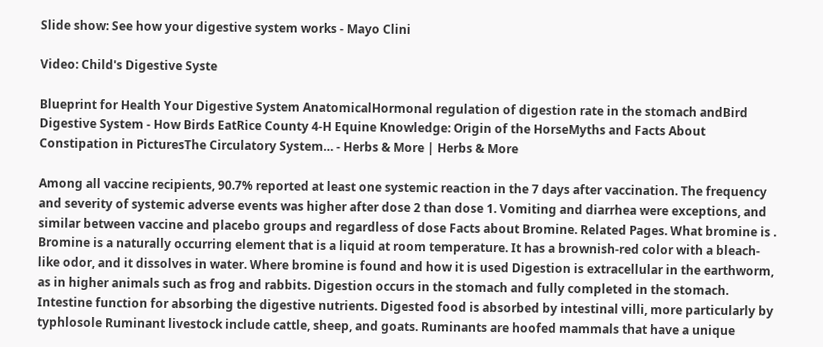Slide show: See how your digestive system works - Mayo Clini

Video: Child's Digestive Syste

Blueprint for Health Your Digestive System AnatomicalHormonal regulation of digestion rate in the stomach andBird Digestive System - How Birds EatRice County 4-H Equine Knowledge: Origin of the HorseMyths and Facts About Constipation in PicturesThe Circulatory System… - Herbs & More | Herbs & More

Among all vaccine recipients, 90.7% reported at least one systemic reaction in the 7 days after vaccination. The frequency and severity of systemic adverse events was higher after dose 2 than dose 1. Vomiting and diarrhea were exceptions, and similar between vaccine and placebo groups and regardless of dose Facts about Bromine. Related Pages. What bromine is . Bromine is a naturally occurring element that is a liquid at room temperature. It has a brownish-red color with a bleach-like odor, and it dissolves in water. Where bromine is found and how it is used Digestion is extracellular in the earthworm, as in higher animals such as frog and rabbits. Digestion occurs in the stomach and fully completed in the stomach. Intestine function for absorbing the digestive nutrients. Digested food is absorbed by intestinal villi, more particularly by typhlosole Ruminant livestock include cattle, sheep, and goats. Ruminants are hoofed mammals that have a unique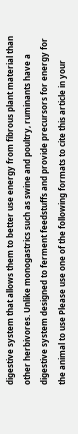digestive system that allows them to better use energy from fibrous plant material than other herbivores. Unlike monogastrics such as swine and poultry, ruminants have a digestive system designed to ferment feedstuffs and provide precursors for energy for the animal to use Please use one of the following formats to cite this article in your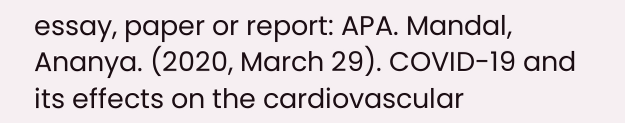essay, paper or report: APA. Mandal, Ananya. (2020, March 29). COVID-19 and its effects on the cardiovascular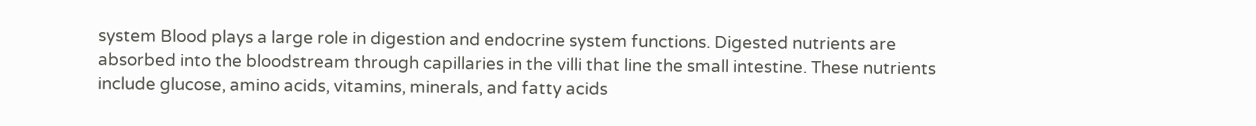system Blood plays a large role in digestion and endocrine system functions. Digested nutrients are absorbed into the bloodstream through capillaries in the villi that line the small intestine. These nutrients include glucose, amino acids, vitamins, minerals, and fatty acids